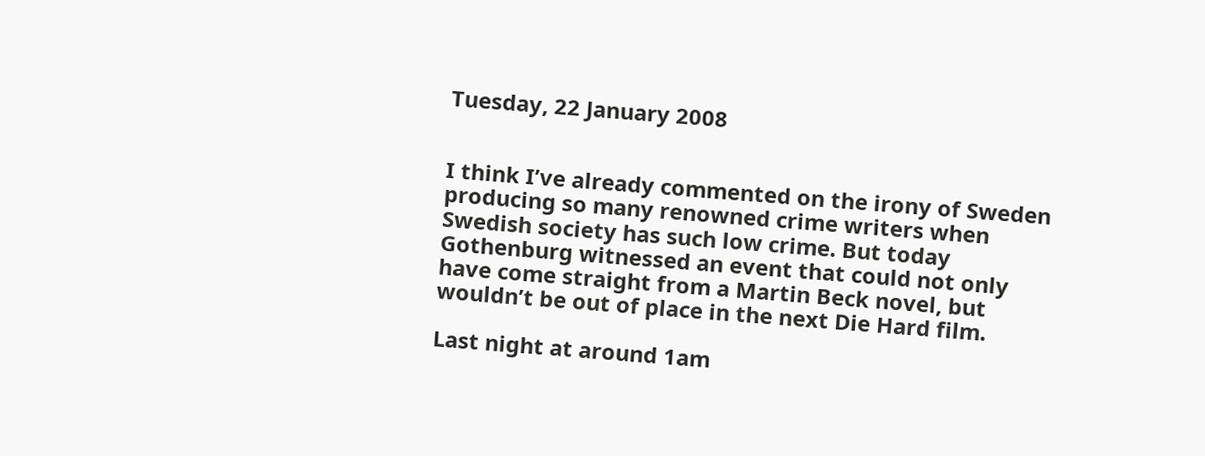Tuesday, 22 January 2008


I think I’ve already commented on the irony of Sweden producing so many renowned crime writers when Swedish society has such low crime. But today Gothenburg witnessed an event that could not only have come straight from a Martin Beck novel, but wouldn’t be out of place in the next Die Hard film.

Last night at around 1am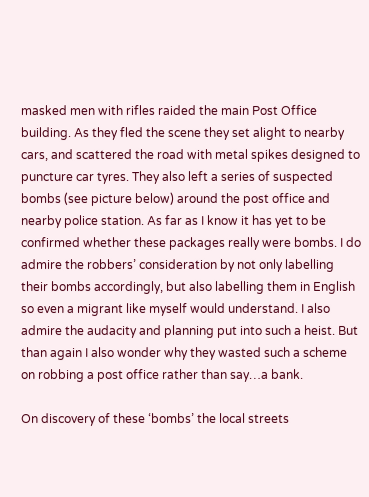masked men with rifles raided the main Post Office building. As they fled the scene they set alight to nearby cars, and scattered the road with metal spikes designed to puncture car tyres. They also left a series of suspected bombs (see picture below) around the post office and nearby police station. As far as I know it has yet to be confirmed whether these packages really were bombs. I do admire the robbers’ consideration by not only labelling their bombs accordingly, but also labelling them in English so even a migrant like myself would understand. I also admire the audacity and planning put into such a heist. But than again I also wonder why they wasted such a scheme on robbing a post office rather than say…a bank.

On discovery of these ‘bombs’ the local streets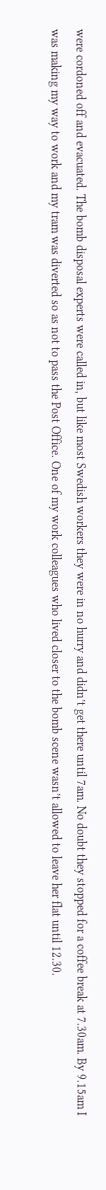were cordoned off and evacuated. The bomb disposal experts were called in, but like most Swedish workers they were in no hurry and didn’t get there until 7am. No doubt they stopped for a coffee break at 7.30am. By 9.15am I was making my way to work and my tram was diverted so as not to pass the Post Office. One of my work colleagues who lived closer to the bomb scene wasn’t allowed to leave her flat until 12.30.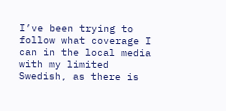I’ve been trying to follow what coverage I can in the local media with my limited Swedish, as there is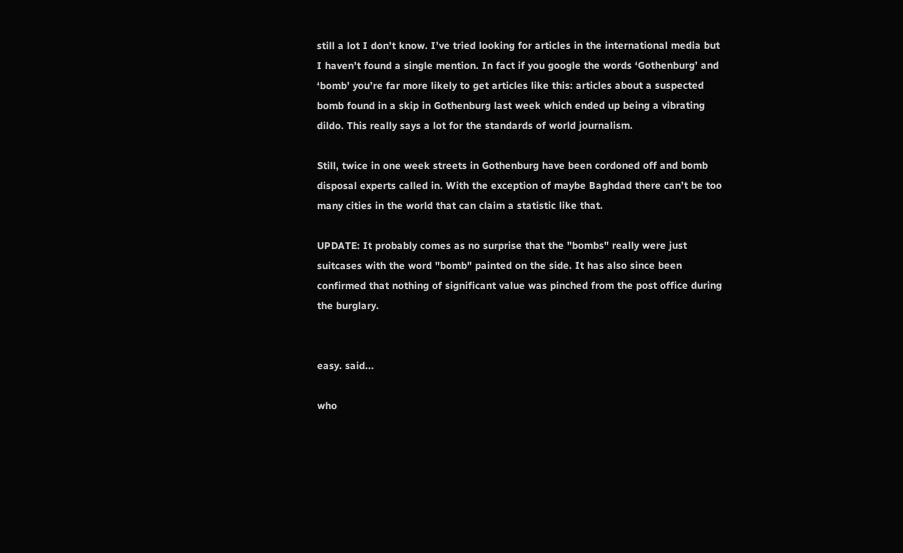still a lot I don’t know. I’ve tried looking for articles in the international media but I haven’t found a single mention. In fact if you google the words ‘Gothenburg’ and ‘bomb’ you’re far more likely to get articles like this: articles about a suspected bomb found in a skip in Gothenburg last week which ended up being a vibrating dildo. This really says a lot for the standards of world journalism.

Still, twice in one week streets in Gothenburg have been cordoned off and bomb disposal experts called in. With the exception of maybe Baghdad there can’t be too many cities in the world that can claim a statistic like that.

UPDATE: It probably comes as no surprise that the "bombs" really were just suitcases with the word "bomb" painted on the side. It has also since been confirmed that nothing of significant value was pinched from the post office during the burglary.


easy. said...

who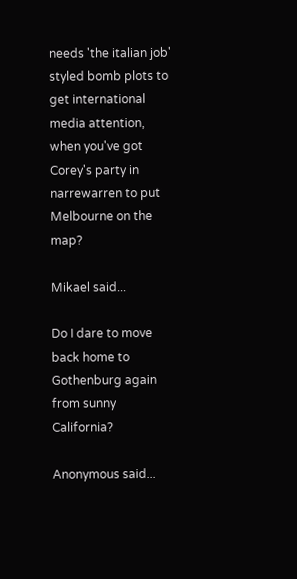needs 'the italian job' styled bomb plots to get international media attention, when you've got Corey's party in narrewarren to put Melbourne on the map?

Mikael said...

Do I dare to move back home to Gothenburg again from sunny California?

Anonymous said...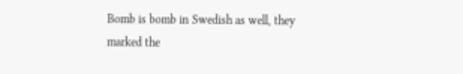Bomb is bomb in Swedish as well, they marked the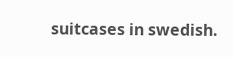suitcases in swedish.